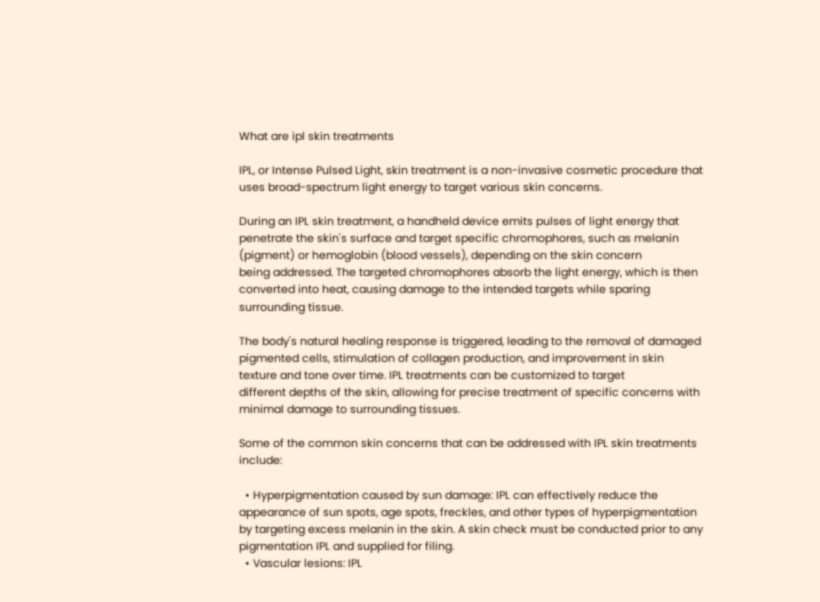What are ipl skin treatments

IPL, or Intense Pulsed Light, skin treatment is a non-invasive cosmetic procedure that uses broad-spectrum light energy to target various skin concerns.

During an IPL skin treatment, a handheld device emits pulses of light energy that penetrate the skin's surface and target specific chromophores, such as melanin (pigment) or hemoglobin (blood vessels), depending on the skin concern
being addressed. The targeted chromophores absorb the light energy, which is then converted into heat, causing damage to the intended targets while sparing surrounding tissue.

The body's natural healing response is triggered, leading to the removal of damaged pigmented cells, stimulation of collagen production, and improvement in skin texture and tone over time. IPL treatments can be customized to target
different depths of the skin, allowing for precise treatment of specific concerns with minimal damage to surrounding tissues.

Some of the common skin concerns that can be addressed with IPL skin treatments include:

  • Hyperpigmentation caused by sun damage: IPL can effectively reduce the appearance of sun spots, age spots, freckles, and other types of hyperpigmentation by targeting excess melanin in the skin. A skin check must be conducted prior to any pigmentation IPL and supplied for filing.
  • Vascular lesions: IPL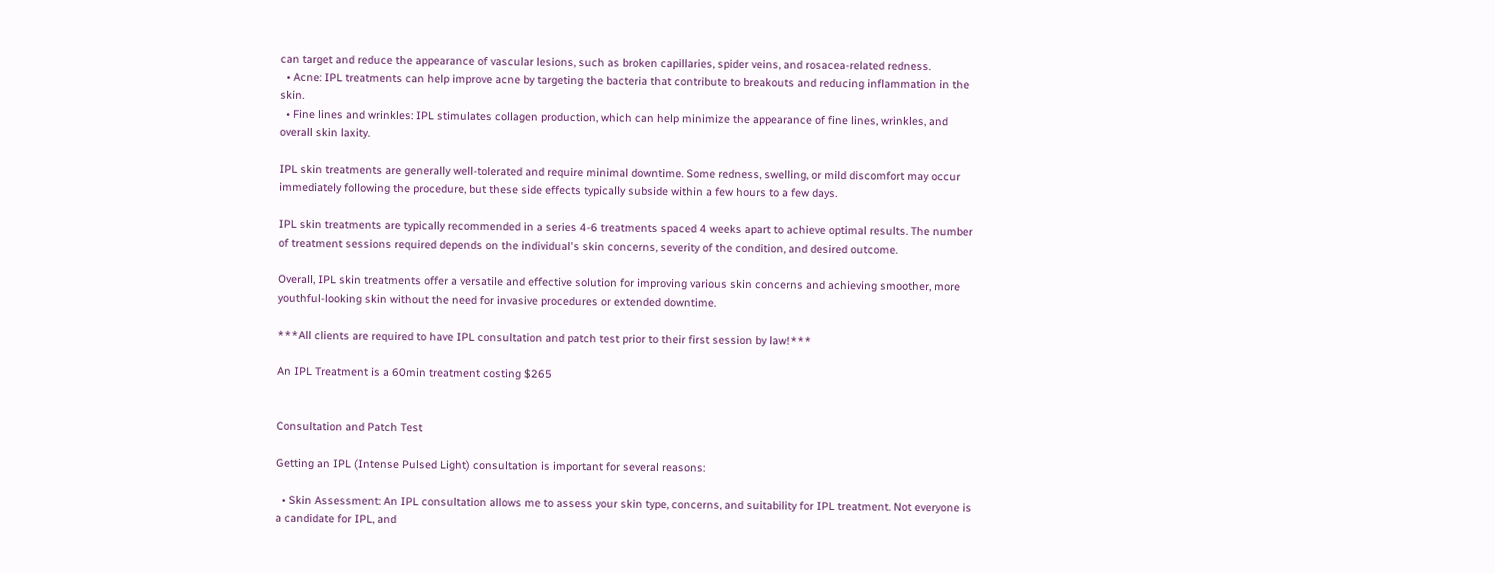can target and reduce the appearance of vascular lesions, such as broken capillaries, spider veins, and rosacea-related redness.
  • Acne: IPL treatments can help improve acne by targeting the bacteria that contribute to breakouts and reducing inflammation in the skin.
  • Fine lines and wrinkles: IPL stimulates collagen production, which can help minimize the appearance of fine lines, wrinkles, and overall skin laxity.

IPL skin treatments are generally well-tolerated and require minimal downtime. Some redness, swelling, or mild discomfort may occur immediately following the procedure, but these side effects typically subside within a few hours to a few days.

IPL skin treatments are typically recommended in a series 4-6 treatments spaced 4 weeks apart to achieve optimal results. The number of treatment sessions required depends on the individual's skin concerns, severity of the condition, and desired outcome.

Overall, IPL skin treatments offer a versatile and effective solution for improving various skin concerns and achieving smoother, more youthful-looking skin without the need for invasive procedures or extended downtime.

***All clients are required to have IPL consultation and patch test prior to their first session by law!***

An IPL Treatment is a 60min treatment costing $265


Consultation and Patch Test

Getting an IPL (Intense Pulsed Light) consultation is important for several reasons:

  • Skin Assessment: An IPL consultation allows me to assess your skin type, concerns, and suitability for IPL treatment. Not everyone is a candidate for IPL, and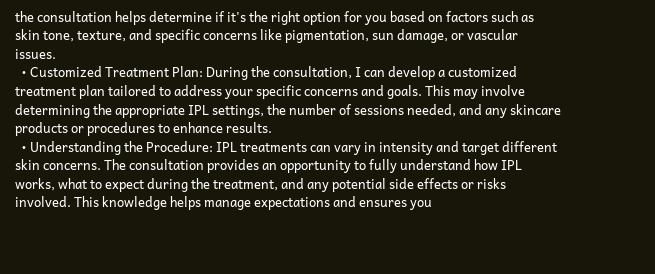the consultation helps determine if it's the right option for you based on factors such as skin tone, texture, and specific concerns like pigmentation, sun damage, or vascular issues.
  • Customized Treatment Plan: During the consultation, I can develop a customized treatment plan tailored to address your specific concerns and goals. This may involve determining the appropriate IPL settings, the number of sessions needed, and any skincare products or procedures to enhance results.
  • Understanding the Procedure: IPL treatments can vary in intensity and target different skin concerns. The consultation provides an opportunity to fully understand how IPL works, what to expect during the treatment, and any potential side effects or risks involved. This knowledge helps manage expectations and ensures you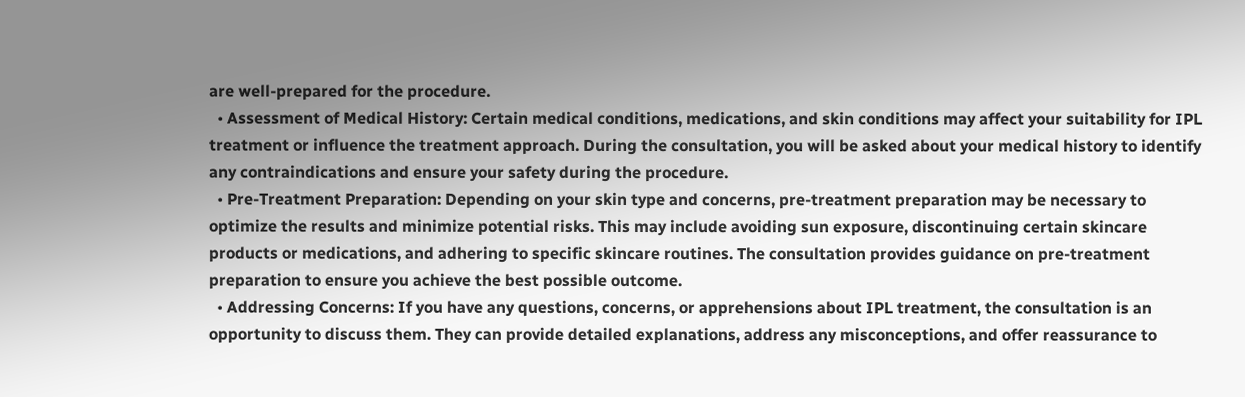are well-prepared for the procedure.
  • Assessment of Medical History: Certain medical conditions, medications, and skin conditions may affect your suitability for IPL treatment or influence the treatment approach. During the consultation, you will be asked about your medical history to identify any contraindications and ensure your safety during the procedure.
  • Pre-Treatment Preparation: Depending on your skin type and concerns, pre-treatment preparation may be necessary to optimize the results and minimize potential risks. This may include avoiding sun exposure, discontinuing certain skincare products or medications, and adhering to specific skincare routines. The consultation provides guidance on pre-treatment preparation to ensure you achieve the best possible outcome.
  • Addressing Concerns: If you have any questions, concerns, or apprehensions about IPL treatment, the consultation is an opportunity to discuss them. They can provide detailed explanations, address any misconceptions, and offer reassurance to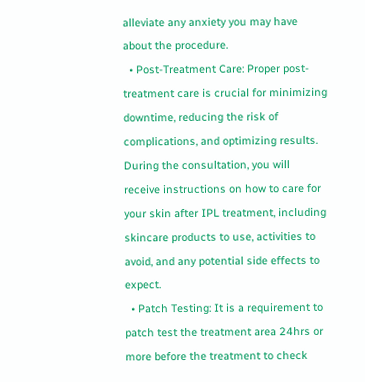alleviate any anxiety you may have about the procedure.
  • Post-Treatment Care: Proper post-treatment care is crucial for minimizing downtime, reducing the risk of complications, and optimizing results. During the consultation, you will receive instructions on how to care for your skin after IPL treatment, including skincare products to use, activities to avoid, and any potential side effects to expect.
  • Patch Testing: It is a requirement to patch test the treatment area 24hrs or more before the treatment to check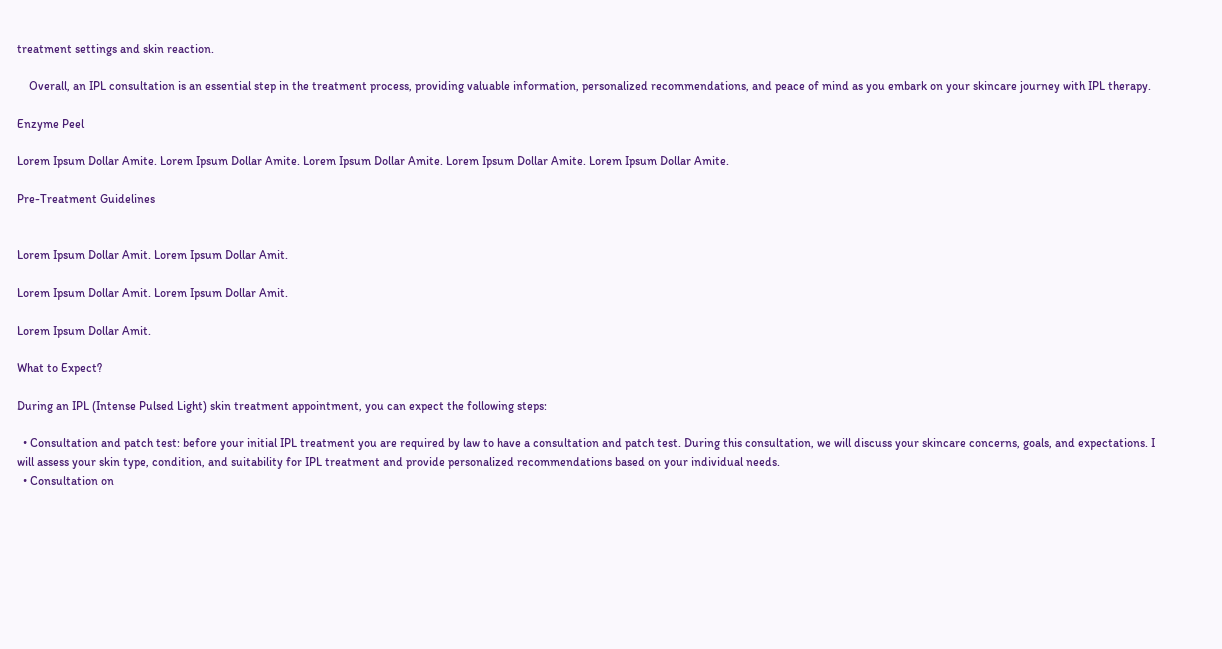treatment settings and skin reaction.

    Overall, an IPL consultation is an essential step in the treatment process, providing valuable information, personalized recommendations, and peace of mind as you embark on your skincare journey with IPL therapy.

Enzyme Peel

Lorem Ipsum Dollar Amite. Lorem Ipsum Dollar Amite. Lorem Ipsum Dollar Amite. Lorem Ipsum Dollar Amite. Lorem Ipsum Dollar Amite.

Pre-Treatment Guidelines


Lorem Ipsum Dollar Amit. Lorem Ipsum Dollar Amit.

Lorem Ipsum Dollar Amit. Lorem Ipsum Dollar Amit.

Lorem Ipsum Dollar Amit.

What to Expect?

During an IPL (Intense Pulsed Light) skin treatment appointment, you can expect the following steps:

  • Consultation and patch test: before your initial IPL treatment you are required by law to have a consultation and patch test. During this consultation, we will discuss your skincare concerns, goals, and expectations. I will assess your skin type, condition, and suitability for IPL treatment and provide personalized recommendations based on your individual needs.
  • Consultation on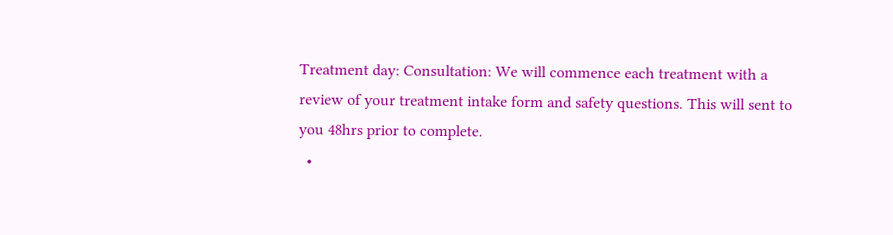Treatment day: Consultation: We will commence each treatment with a review of your treatment intake form and safety questions. This will sent to you 48hrs prior to complete.
  •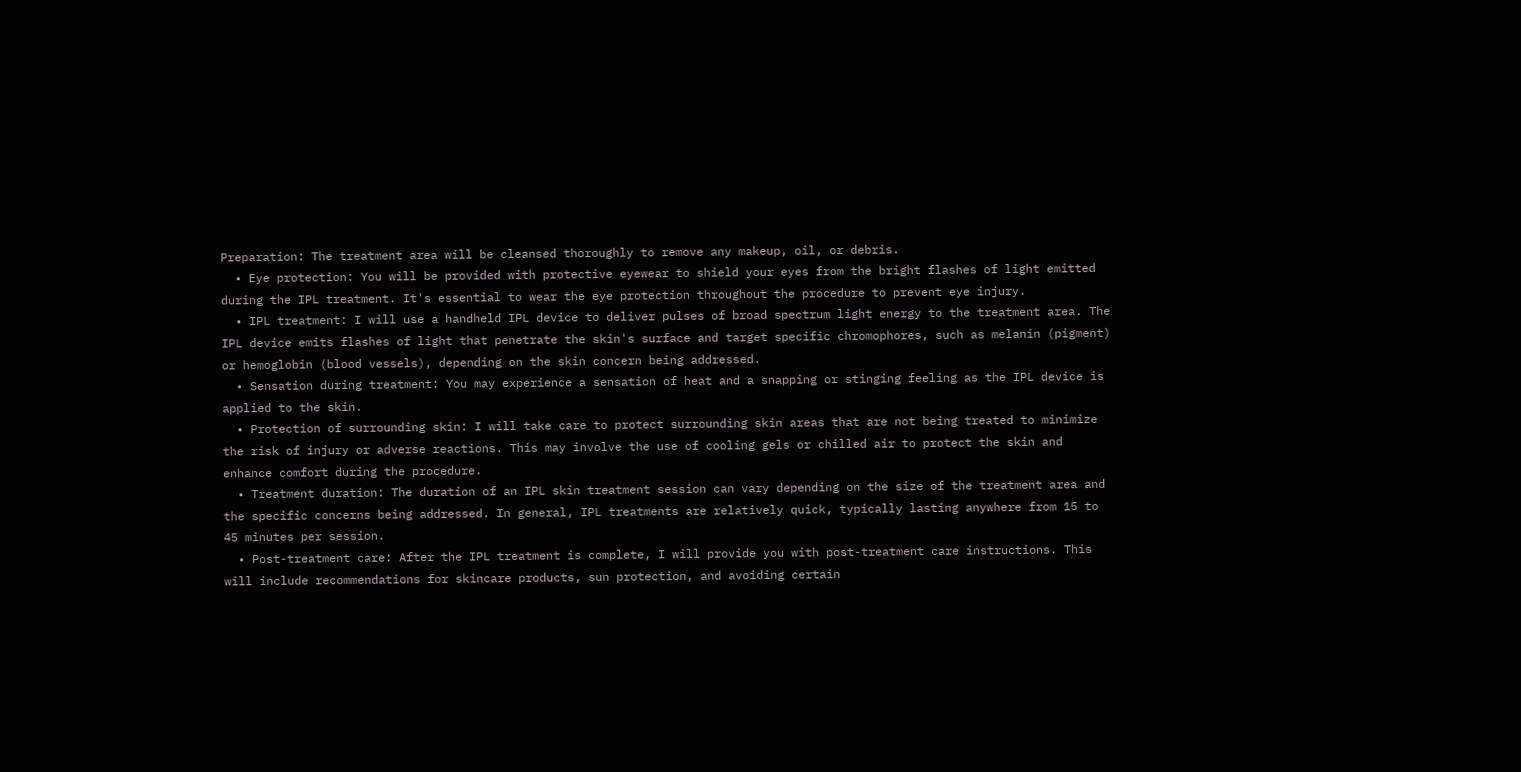Preparation: The treatment area will be cleansed thoroughly to remove any makeup, oil, or debris.
  • Eye protection: You will be provided with protective eyewear to shield your eyes from the bright flashes of light emitted during the IPL treatment. It's essential to wear the eye protection throughout the procedure to prevent eye injury.
  • IPL treatment: I will use a handheld IPL device to deliver pulses of broad spectrum light energy to the treatment area. The IPL device emits flashes of light that penetrate the skin's surface and target specific chromophores, such as melanin (pigment) or hemoglobin (blood vessels), depending on the skin concern being addressed.
  • Sensation during treatment: You may experience a sensation of heat and a snapping or stinging feeling as the IPL device is applied to the skin.
  • Protection of surrounding skin: I will take care to protect surrounding skin areas that are not being treated to minimize the risk of injury or adverse reactions. This may involve the use of cooling gels or chilled air to protect the skin and enhance comfort during the procedure.
  • Treatment duration: The duration of an IPL skin treatment session can vary depending on the size of the treatment area and the specific concerns being addressed. In general, IPL treatments are relatively quick, typically lasting anywhere from 15 to 45 minutes per session.
  • Post-treatment care: After the IPL treatment is complete, I will provide you with post-treatment care instructions. This will include recommendations for skincare products, sun protection, and avoiding certain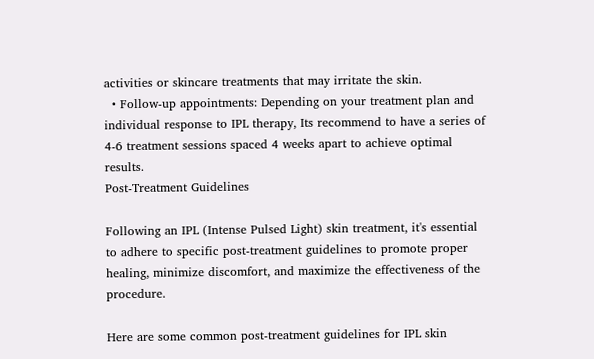activities or skincare treatments that may irritate the skin.
  • Follow-up appointments: Depending on your treatment plan and individual response to IPL therapy, Its recommend to have a series of 4-6 treatment sessions spaced 4 weeks apart to achieve optimal results.
Post-Treatment Guidelines

Following an IPL (Intense Pulsed Light) skin treatment, it's essential to adhere to specific post-treatment guidelines to promote proper healing, minimize discomfort, and maximize the effectiveness of the procedure.

Here are some common post-treatment guidelines for IPL skin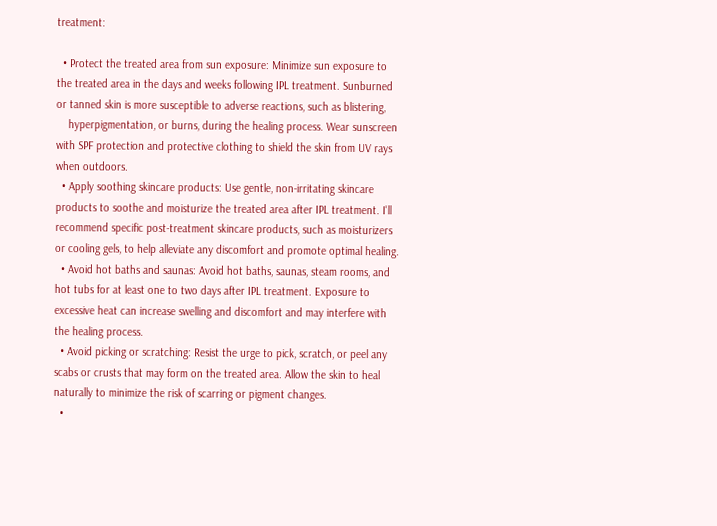treatment:

  • Protect the treated area from sun exposure: Minimize sun exposure to the treated area in the days and weeks following IPL treatment. Sunburned or tanned skin is more susceptible to adverse reactions, such as blistering,
    hyperpigmentation, or burns, during the healing process. Wear sunscreen with SPF protection and protective clothing to shield the skin from UV rays when outdoors.
  • Apply soothing skincare products: Use gentle, non-irritating skincare products to soothe and moisturize the treated area after IPL treatment. I'll recommend specific post-treatment skincare products, such as moisturizers or cooling gels, to help alleviate any discomfort and promote optimal healing.
  • Avoid hot baths and saunas: Avoid hot baths, saunas, steam rooms, and hot tubs for at least one to two days after IPL treatment. Exposure to excessive heat can increase swelling and discomfort and may interfere with the healing process.
  • Avoid picking or scratching: Resist the urge to pick, scratch, or peel any scabs or crusts that may form on the treated area. Allow the skin to heal naturally to minimize the risk of scarring or pigment changes.
  •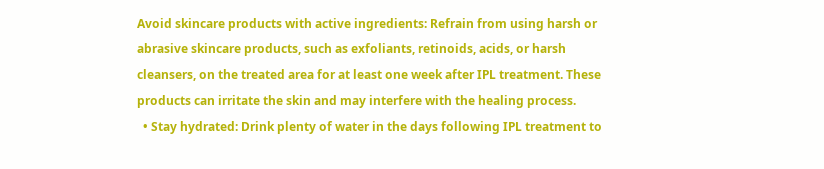Avoid skincare products with active ingredients: Refrain from using harsh or abrasive skincare products, such as exfoliants, retinoids, acids, or harsh cleansers, on the treated area for at least one week after IPL treatment. These products can irritate the skin and may interfere with the healing process.
  • Stay hydrated: Drink plenty of water in the days following IPL treatment to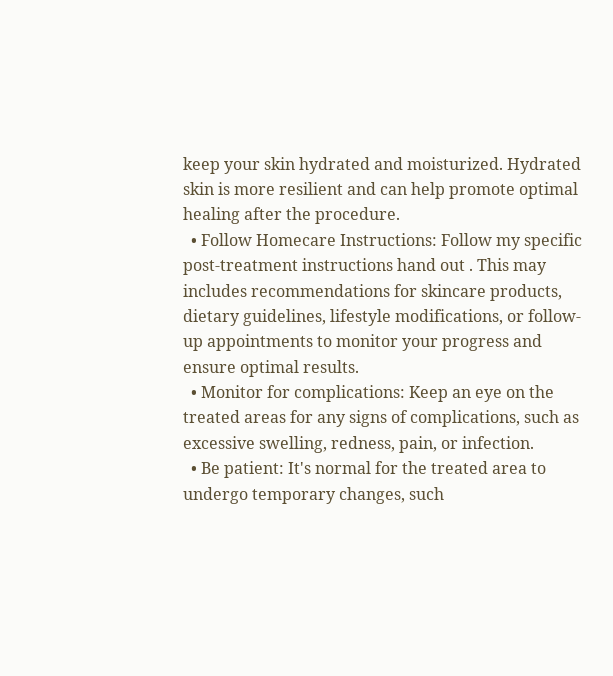keep your skin hydrated and moisturized. Hydrated skin is more resilient and can help promote optimal healing after the procedure.
  • Follow Homecare Instructions: Follow my specific post-treatment instructions hand out . This may includes recommendations for skincare products, dietary guidelines, lifestyle modifications, or follow-up appointments to monitor your progress and ensure optimal results.
  • Monitor for complications: Keep an eye on the treated areas for any signs of complications, such as excessive swelling, redness, pain, or infection.
  • Be patient: It's normal for the treated area to undergo temporary changes, such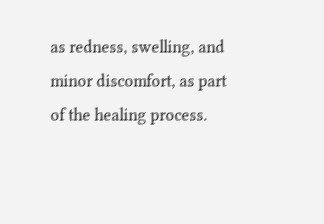as redness, swelling, and minor discomfort, as part of the healing process.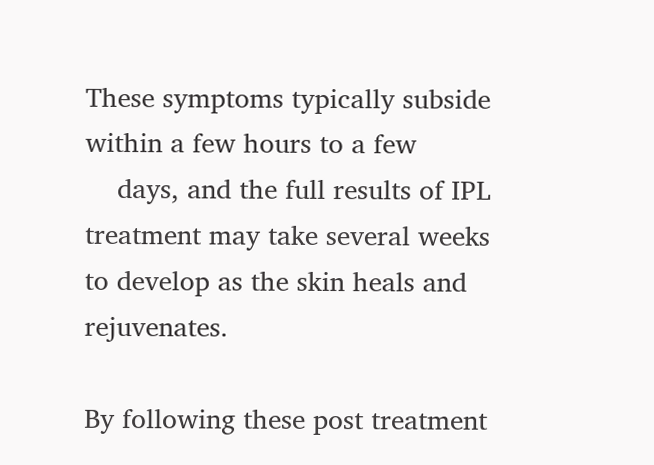These symptoms typically subside within a few hours to a few
    days, and the full results of IPL treatment may take several weeks to develop as the skin heals and rejuvenates.

By following these post treatment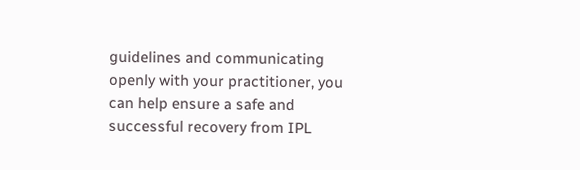guidelines and communicating openly with your practitioner, you can help ensure a safe and successful recovery from IPL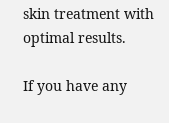skin treatment with optimal results.

If you have any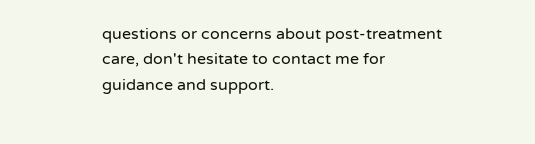questions or concerns about post-treatment care, don't hesitate to contact me for guidance and support.